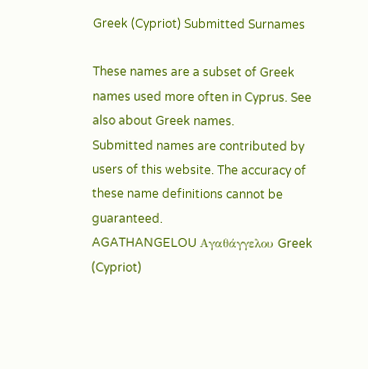Greek (Cypriot) Submitted Surnames

These names are a subset of Greek names used more often in Cyprus. See also about Greek names.
Submitted names are contributed by users of this website. The accuracy of these name definitions cannot be guaranteed.
AGATHANGELOU Αγαθάγγελου Greek (Cypriot)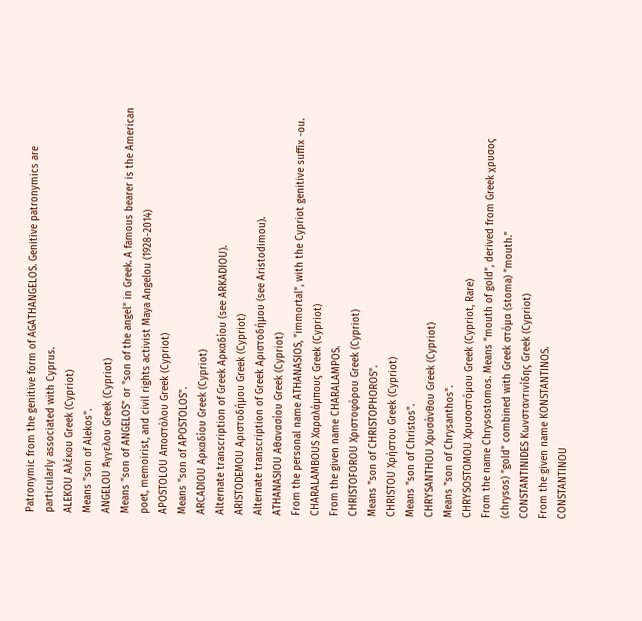Patronymic from the genitive form of AGATHANGELOS. Genitive patronymics are particularly associated with Cyprus.
ALEKOU Αλέκου Greek (Cypriot)
Means "son of Alekos".
ANGELOU Άγγελου Greek (Cypriot)
Means "son of ANGELOS" or "son of the angel" in Greek. A famous bearer is the American poet, memoirist, and civil rights activist Maya Angelou (1928-2014)
APOSTOLOU Αποστόλου Greek (Cypriot)
Means "son of APOSTOLOS".
ARCADIOU Αρκαδίου Greek (Cypriot)
Alternate transcription of Greek Αρκαδίου (see ARKADIOU).
ARISTODEMOU Αριστοδήμου Greek (Cypriot)
Alternate transcription of Greek Αριστοδήμου (see Aristodimou).
ATHANASIOU Αθανασίου Greek (Cypriot)
From the personal name ATHANASIOS, "immortal", with the Cypriot genitive suffix -ou.
CHARALAMBOUS Χαραλάμπους Greek (Cypriot)
From the given name CHARALAMPOS.
CHRISTOFOROU Χριστοφόρου Greek (Cypriot)
Means "son of CHRISTOPHOROS".
CHRISTOU Χρήστου Greek (Cypriot)
Means "son of Christos".
CHRYSANTHOU Χρυσάνθου Greek (Cypriot)
Means "son of Chrysanthos".
CHRYSOSTOMOU Χρυσοστόμου Greek (Cypriot, Rare)
From the name Chrysostomos. Means "mouth of gold", derived from Greek χρυσος (chrysos) "gold" combined with Greek στόμα (stoma) "mouth."
CONSTANTINIDES Κωνσταντινίδης Greek (Cypriot)
From the given name KONSTANTINOS.
CONSTANTINOU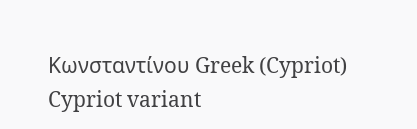Κωνσταντίνου Greek (Cypriot)
Cypriot variant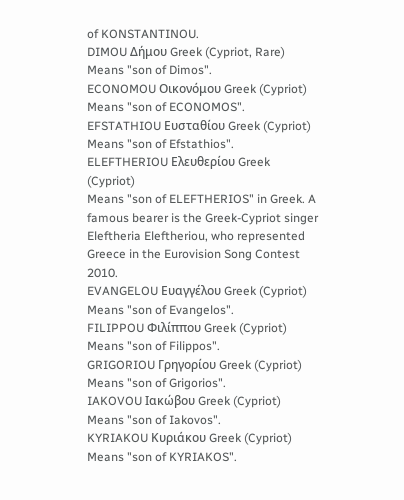of KONSTANTINOU.
DIMOU Δήμου Greek (Cypriot, Rare)
Means "son of Dimos".
ECONOMOU Οικονόμου Greek (Cypriot)
Means "son of ECONOMOS".
EFSTATHIOU Ευσταθίου Greek (Cypriot)
Means "son of Efstathios".
ELEFTHERIOU Ελευθερίου Greek (Cypriot)
Means "son of ELEFTHERIOS" in Greek. A famous bearer is the Greek-Cypriot singer Eleftheria Eleftheriou, who represented Greece in the Eurovision Song Contest 2010.
EVANGELOU Ευαγγέλου Greek (Cypriot)
Means "son of Evangelos".
FILIPPOU Φιλίππου Greek (Cypriot)
Means "son of Filippos".
GRIGORIOU Γρηγορίου Greek (Cypriot)
Means "son of Grigorios".
IAKOVOU Ιακώβου Greek (Cypriot)
Means "son of Iakovos".
KYRIAKOU Κυριάκου Greek (Cypriot)
Means "son of KYRIAKOS".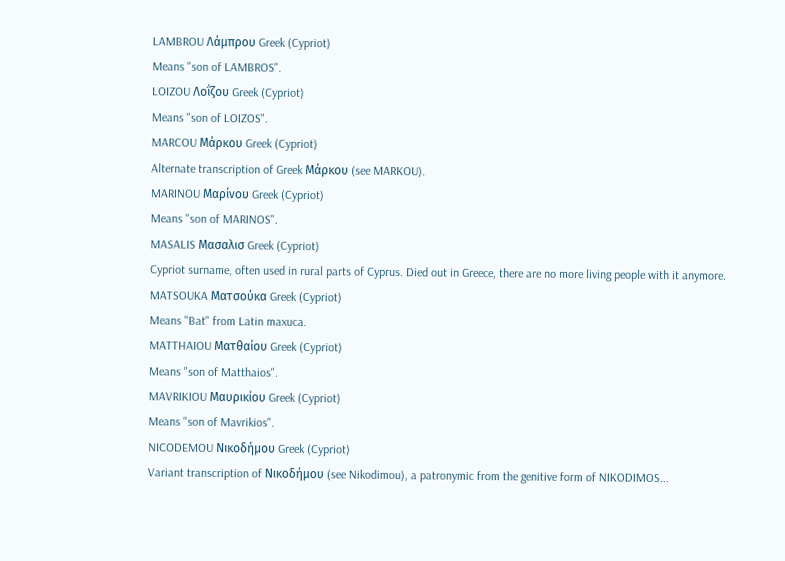LAMBROU Λάμπρου Greek (Cypriot)
Means "son of LAMBROS".
LOIZOU Λοΐζου Greek (Cypriot)
Means "son of LOIZOS".
MARCOU Μάρκου Greek (Cypriot)
Alternate transcription of Greek Μάρκου (see MARKOU).
MARINOU Μαρίνου Greek (Cypriot)
Means "son of MARINOS".
MASALIS Μασαλισ Greek (Cypriot)
Cypriot surname, often used in rural parts of Cyprus. Died out in Greece, there are no more living people with it anymore.
MATSOUKA Ματσούκα Greek (Cypriot)
Means "Bat" from Latin maxuca.
MATTHAIOU Ματθαίου Greek (Cypriot)
Means "son of Matthaios".
MAVRIKIOU Μαυρικίου Greek (Cypriot)
Means "son of Mavrikios".
NICODEMOU Νικοδήμου Greek (Cypriot)
Variant transcription of Νικοδήμου (see Nikodimou), a patronymic from the genitive form of NIKODIMOS...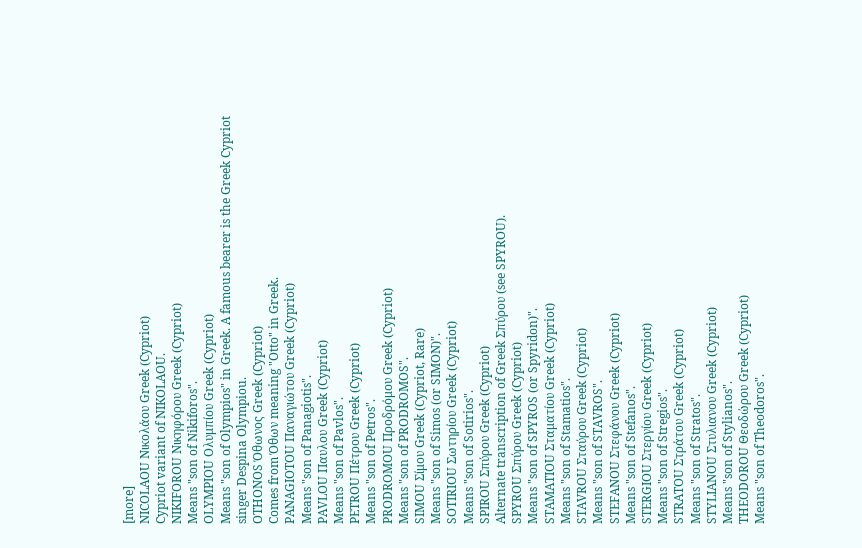[more]
NICOLAOU Νικολάου Greek (Cypriot)
Cypriot variant of NIKOLAOU.
NIKIFOROU Νικηφόρου Greek (Cypriot)
Means "son of Nikiforos".
OLYMPIOU Ολυμπίου Greek (Cypriot)
Means "son of Olympios" in Greek. A famous bearer is the Greek Cypriot singer Despina Olympiou.
OTHONOS Όθωνος Greek (Cypriot)
Comes from Όθων meaning "Otto" in Greek.
PANAGIOTOU Παναγιώτου Greek (Cypriot)
Means "son of Panagiotis".
PAVLOU Παυλου Greek (Cypriot)
Means "son of Pavlos".
PETROU Πέτρου Greek (Cypriot)
Means "son of Petros".
PRODROMOU Προδρόμου Greek (Cypriot)
Means "son of PRODROMOS".
SIMOU Σίμου Greek (Cypriot, Rare)
Means "son of Simos (or SIMON)".
SOTIRIOU Σωτηρίου Greek (Cypriot)
Means "son of Sotirios".
SPIROU Σπύρου Greek (Cypriot)
Alternate transcription of Greek Σπύρου (see SPYROU).
SPYROU Σπύρου Greek (Cypriot)
Means "son of SPYROS (or Spyridon)".
STAMATIOU Σταματίου Greek (Cypriot)
Means "son of Stamatios".
STAVROU Σταύρου Greek (Cypriot)
Means "son of STAVROS".
STEFANOU Στεφάνου Greek (Cypriot)
Means "son of Stefanos".
STERGIOU Στεργίου Greek (Cypriot)
Means "son of Stregios".
STRATOU Στράτου Greek (Cypriot)
Means "son of Stratos".
STYLIANOU Στυλιανου Greek (Cypriot)
Means "son of Stylianos".
THEODOROU Θεοδώρου Greek (Cypriot)
Means "son of Theodoros".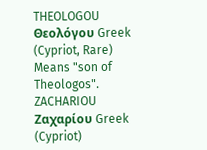THEOLOGOU Θεολόγου Greek (Cypriot, Rare)
Means "son of Theologos".
ZACHARIOU Ζαχαρίου Greek (Cypriot)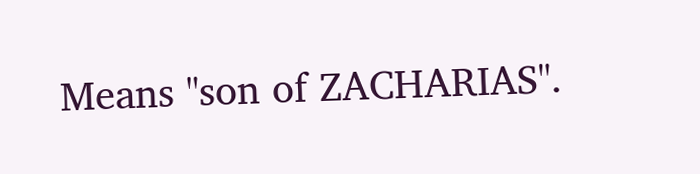Means "son of ZACHARIAS".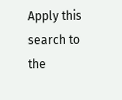Apply this search to the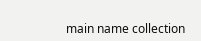main name collection